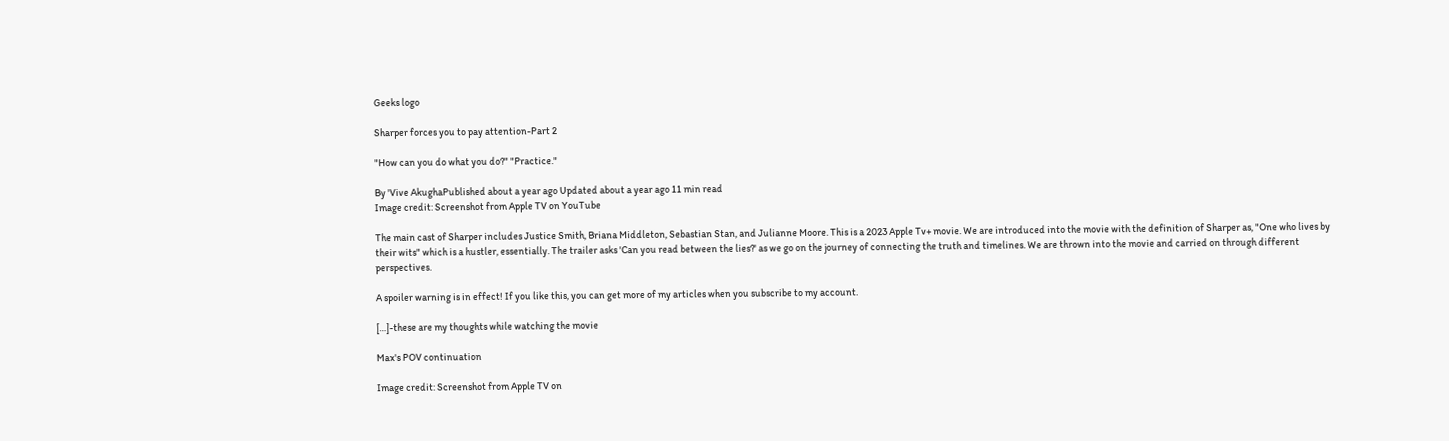Geeks logo

Sharper forces you to pay attention-Part 2

"How can you do what you do?" "Practice."

By 'Vive AkughaPublished about a year ago Updated about a year ago 11 min read
Image credit: Screenshot from Apple TV on YouTube

The main cast of Sharper includes Justice Smith, Briana Middleton, Sebastian Stan, and Julianne Moore. This is a 2023 Apple Tv+ movie. We are introduced into the movie with the definition of Sharper as, "One who lives by their wits" which is a hustler, essentially. The trailer asks 'Can you read between the lies?' as we go on the journey of connecting the truth and timelines. We are thrown into the movie and carried on through different perspectives.

A spoiler warning is in effect! If you like this, you can get more of my articles when you subscribe to my account.

[…]-these are my thoughts while watching the movie

Max's POV continuation

Image credit: Screenshot from Apple TV on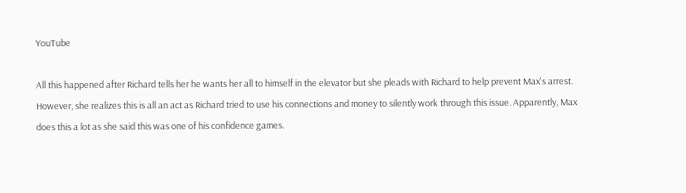YouTube

All this happened after Richard tells her he wants her all to himself in the elevator but she pleads with Richard to help prevent Max's arrest. However, she realizes this is all an act as Richard tried to use his connections and money to silently work through this issue. Apparently, Max does this a lot as she said this was one of his confidence games.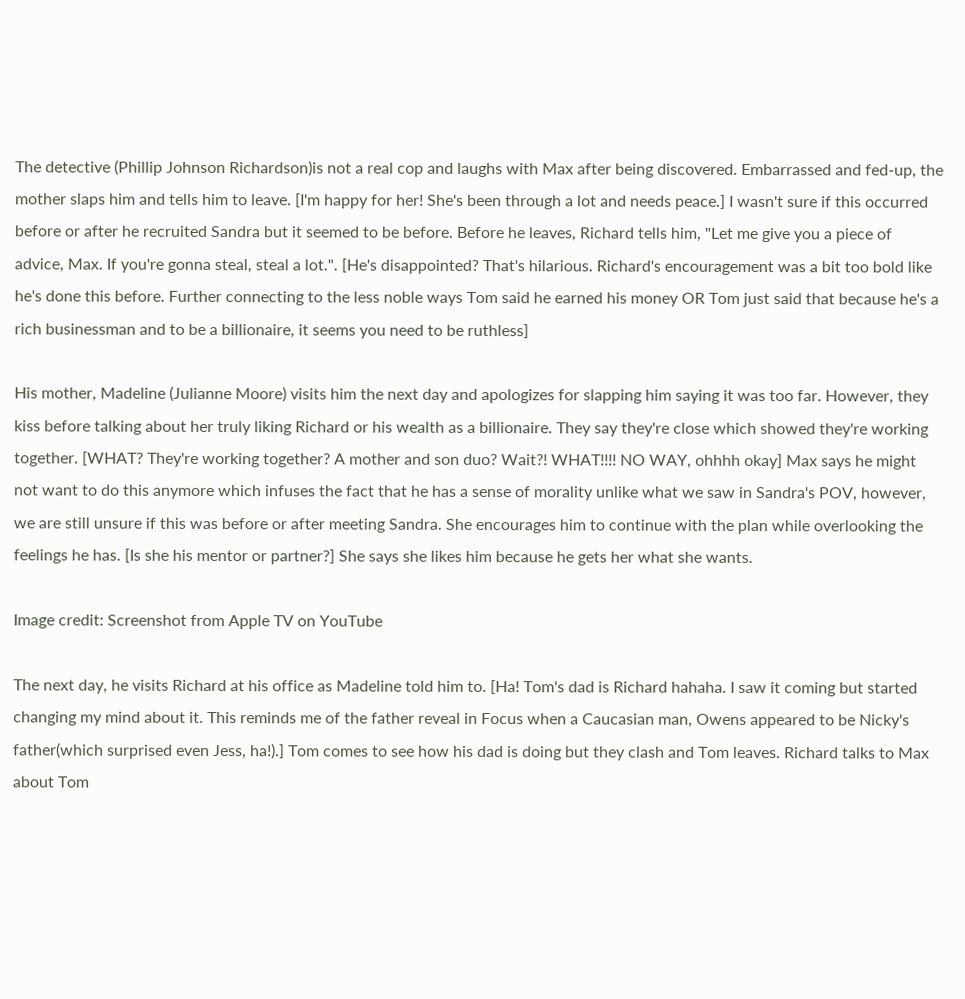The detective (Phillip Johnson Richardson)is not a real cop and laughs with Max after being discovered. Embarrassed and fed-up, the mother slaps him and tells him to leave. [I'm happy for her! She's been through a lot and needs peace.] I wasn't sure if this occurred before or after he recruited Sandra but it seemed to be before. Before he leaves, Richard tells him, "Let me give you a piece of advice, Max. If you're gonna steal, steal a lot.". [He's disappointed? That's hilarious. Richard's encouragement was a bit too bold like he's done this before. Further connecting to the less noble ways Tom said he earned his money OR Tom just said that because he's a rich businessman and to be a billionaire, it seems you need to be ruthless]

His mother, Madeline (Julianne Moore) visits him the next day and apologizes for slapping him saying it was too far. However, they kiss before talking about her truly liking Richard or his wealth as a billionaire. They say they're close which showed they're working together. [WHAT? They're working together? A mother and son duo? Wait?! WHAT!!!! NO WAY, ohhhh okay] Max says he might not want to do this anymore which infuses the fact that he has a sense of morality unlike what we saw in Sandra's POV, however, we are still unsure if this was before or after meeting Sandra. She encourages him to continue with the plan while overlooking the feelings he has. [Is she his mentor or partner?] She says she likes him because he gets her what she wants.

Image credit: Screenshot from Apple TV on YouTube

The next day, he visits Richard at his office as Madeline told him to. [Ha! Tom's dad is Richard hahaha. I saw it coming but started changing my mind about it. This reminds me of the father reveal in Focus when a Caucasian man, Owens appeared to be Nicky's father(which surprised even Jess, ha!).] Tom comes to see how his dad is doing but they clash and Tom leaves. Richard talks to Max about Tom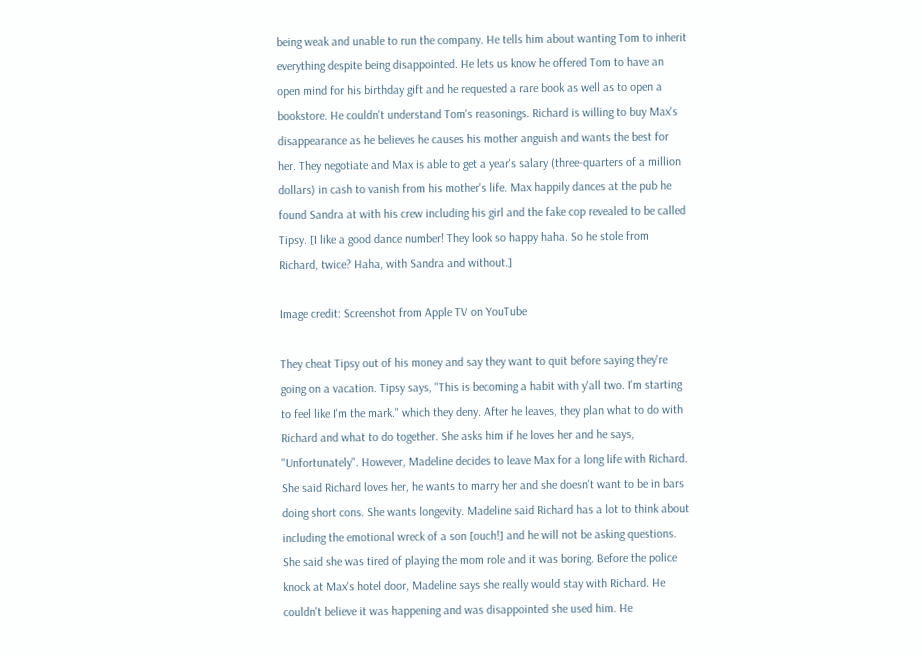being weak and unable to run the company. He tells him about wanting Tom to inherit everything despite being disappointed. He lets us know he offered Tom to have an open mind for his birthday gift and he requested a rare book as well as to open a bookstore. He couldn't understand Tom's reasonings. Richard is willing to buy Max's disappearance as he believes he causes his mother anguish and wants the best for her. They negotiate and Max is able to get a year's salary (three-quarters of a million dollars) in cash to vanish from his mother's life. Max happily dances at the pub he found Sandra at with his crew including his girl and the fake cop revealed to be called Tipsy. [I like a good dance number! They look so happy haha. So he stole from Richard, twice? Haha, with Sandra and without.]

Image credit: Screenshot from Apple TV on YouTube

They cheat Tipsy out of his money and say they want to quit before saying they're going on a vacation. Tipsy says, "This is becoming a habit with y'all two. I'm starting to feel like I'm the mark." which they deny. After he leaves, they plan what to do with Richard and what to do together. She asks him if he loves her and he says, "Unfortunately". However, Madeline decides to leave Max for a long life with Richard. She said Richard loves her, he wants to marry her and she doesn't want to be in bars doing short cons. She wants longevity. Madeline said Richard has a lot to think about including the emotional wreck of a son [ouch!] and he will not be asking questions. She said she was tired of playing the mom role and it was boring. Before the police knock at Max's hotel door, Madeline says she really would stay with Richard. He couldn't believe it was happening and was disappointed she used him. He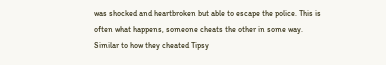was shocked and heartbroken but able to escape the police. This is often what happens, someone cheats the other in some way. Similar to how they cheated Tipsy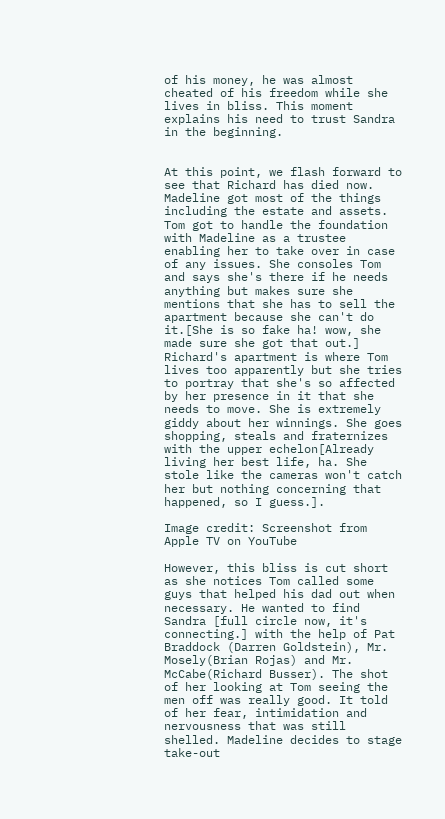of his money, he was almost cheated of his freedom while she lives in bliss. This moment explains his need to trust Sandra in the beginning.


At this point, we flash forward to see that Richard has died now. Madeline got most of the things including the estate and assets. Tom got to handle the foundation with Madeline as a trustee enabling her to take over in case of any issues. She consoles Tom and says she's there if he needs anything but makes sure she mentions that she has to sell the apartment because she can't do it.[She is so fake ha! wow, she made sure she got that out.] Richard's apartment is where Tom lives too apparently but she tries to portray that she's so affected by her presence in it that she needs to move. She is extremely giddy about her winnings. She goes shopping, steals and fraternizes with the upper echelon[Already living her best life, ha. She stole like the cameras won't catch her but nothing concerning that happened, so I guess.].

Image credit: Screenshot from Apple TV on YouTube

However, this bliss is cut short as she notices Tom called some guys that helped his dad out when necessary. He wanted to find Sandra [full circle now, it's connecting.] with the help of Pat Braddock (Darren Goldstein), Mr. Mosely(Brian Rojas) and Mr. McCabe(Richard Busser). The shot of her looking at Tom seeing the men off was really good. It told of her fear, intimidation and nervousness that was still shelled. Madeline decides to stage take-out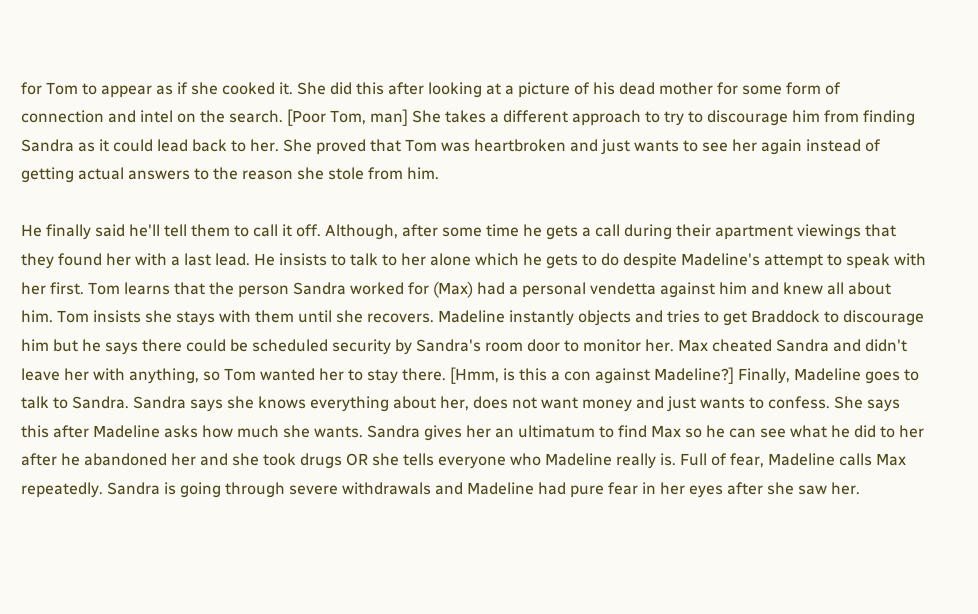for Tom to appear as if she cooked it. She did this after looking at a picture of his dead mother for some form of connection and intel on the search. [Poor Tom, man] She takes a different approach to try to discourage him from finding Sandra as it could lead back to her. She proved that Tom was heartbroken and just wants to see her again instead of getting actual answers to the reason she stole from him.

He finally said he'll tell them to call it off. Although, after some time he gets a call during their apartment viewings that they found her with a last lead. He insists to talk to her alone which he gets to do despite Madeline's attempt to speak with her first. Tom learns that the person Sandra worked for (Max) had a personal vendetta against him and knew all about him. Tom insists she stays with them until she recovers. Madeline instantly objects and tries to get Braddock to discourage him but he says there could be scheduled security by Sandra's room door to monitor her. Max cheated Sandra and didn't leave her with anything, so Tom wanted her to stay there. [Hmm, is this a con against Madeline?] Finally, Madeline goes to talk to Sandra. Sandra says she knows everything about her, does not want money and just wants to confess. She says this after Madeline asks how much she wants. Sandra gives her an ultimatum to find Max so he can see what he did to her after he abandoned her and she took drugs OR she tells everyone who Madeline really is. Full of fear, Madeline calls Max repeatedly. Sandra is going through severe withdrawals and Madeline had pure fear in her eyes after she saw her.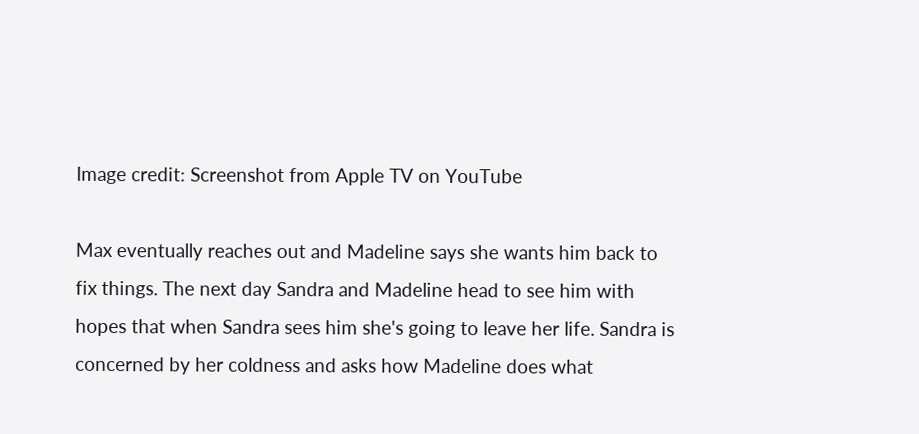Image credit: Screenshot from Apple TV on YouTube

Max eventually reaches out and Madeline says she wants him back to fix things. The next day Sandra and Madeline head to see him with hopes that when Sandra sees him she's going to leave her life. Sandra is concerned by her coldness and asks how Madeline does what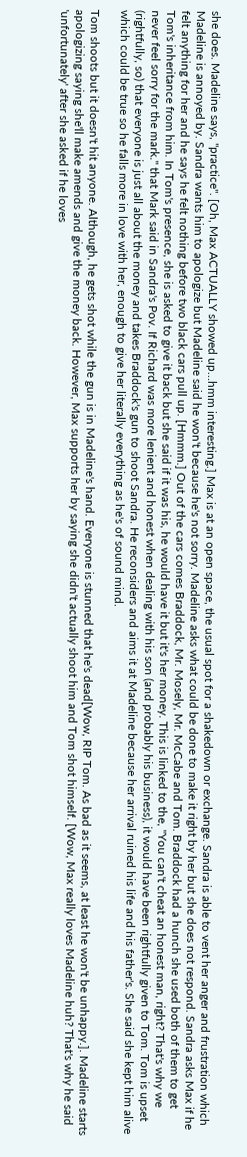she does. Madeline says, "practice". [Oh, Max ACTUALLY showed up…hmm interesting.] Max is at an open space, the usual spot for a shakedown or exchange. Sandra is able to vent her anger and frustration which Madeline is annoyed by. Sandra wants him to apologize but Madeline said he won't because he's not sorry. Madeline asks what could be done to make it right by her but she does not respond. Sandra asks Max if he felt anything for her and he says he felt nothing before two black cars pull up. [Hmmm.] Out of the cars comes Braddock, Mr. Mosely, Mr. McCabe and Tom. Braddock had a hunch she used both of them to get Tom's inheritance from him. In Tom's presence, she is asked to give it back but she said if it was his, he would have it but it's her money. This is linked to the, "You can't cheat an honest man, right? That's why we never feel sorry for the mark." that Mark said in Sandra's Pov. If Richard was more lenient and honest when dealing with his son (and probably his business), it would have been rightfully given to Tom. Tom is upset (rightfully, so) that everyone is just all about the money and takes Braddock's gun to shoot Sandra. He reconsiders and aims it at Madeline because her arrival ruined his life and his father's. She said she kept him alive which could be true so he falls more in love with her, enough to give her literally everything as he's of sound mind.

Tom shoots but it doesn't hit anyone. Although, he gets shot while the gun is in Madeline's hand. Everyone is stunned that he's dead[Wow, RIP Tom. As bad as it seems, at least he won't be unhappy.]. Madeline starts apologizing saying she'll make amends and give the money back. However, Max supports her by saying she didn't actually shoot him and Tom shot himself. [Wow, Max really loves Madeline huh? That's why he said 'unfortunately' after she asked if he loves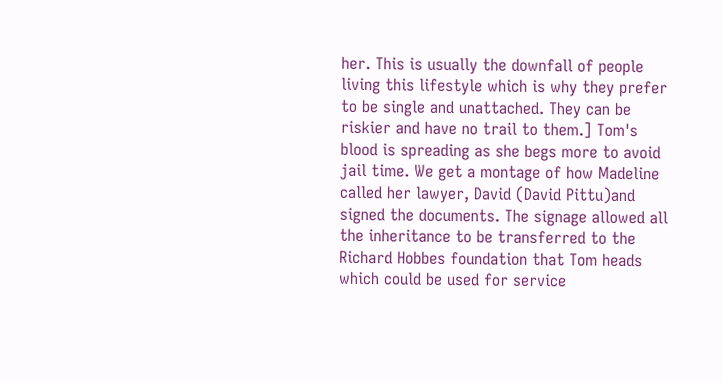her. This is usually the downfall of people living this lifestyle which is why they prefer to be single and unattached. They can be riskier and have no trail to them.] Tom's blood is spreading as she begs more to avoid jail time. We get a montage of how Madeline called her lawyer, David (David Pittu)and signed the documents. The signage allowed all the inheritance to be transferred to the Richard Hobbes foundation that Tom heads which could be used for service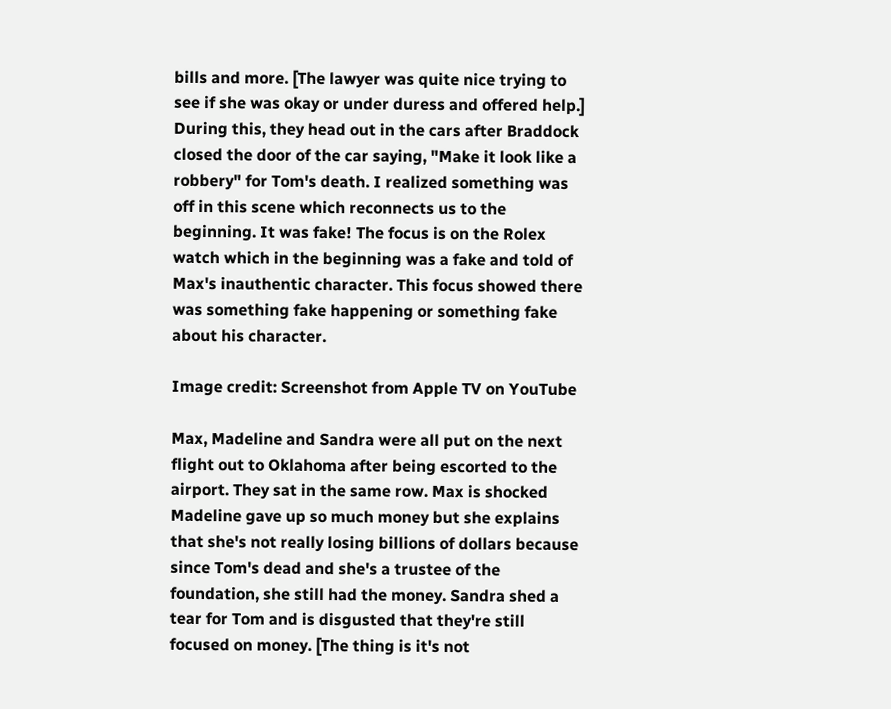bills and more. [The lawyer was quite nice trying to see if she was okay or under duress and offered help.] During this, they head out in the cars after Braddock closed the door of the car saying, "Make it look like a robbery" for Tom's death. I realized something was off in this scene which reconnects us to the beginning. It was fake! The focus is on the Rolex watch which in the beginning was a fake and told of Max's inauthentic character. This focus showed there was something fake happening or something fake about his character.

Image credit: Screenshot from Apple TV on YouTube

Max, Madeline and Sandra were all put on the next flight out to Oklahoma after being escorted to the airport. They sat in the same row. Max is shocked Madeline gave up so much money but she explains that she's not really losing billions of dollars because since Tom's dead and she's a trustee of the foundation, she still had the money. Sandra shed a tear for Tom and is disgusted that they're still focused on money. [The thing is it's not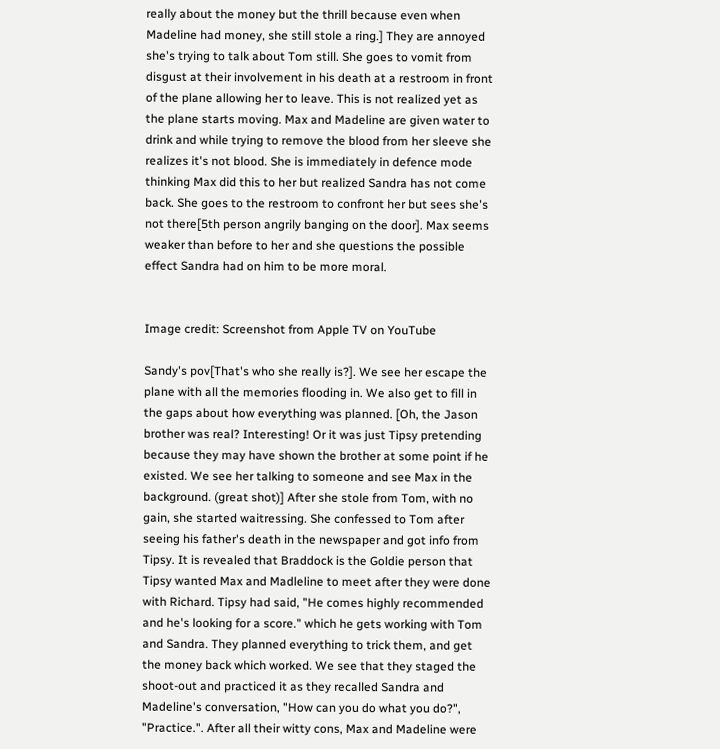really about the money but the thrill because even when Madeline had money, she still stole a ring.] They are annoyed she's trying to talk about Tom still. She goes to vomit from disgust at their involvement in his death at a restroom in front of the plane allowing her to leave. This is not realized yet as the plane starts moving. Max and Madeline are given water to drink and while trying to remove the blood from her sleeve she realizes it's not blood. She is immediately in defence mode thinking Max did this to her but realized Sandra has not come back. She goes to the restroom to confront her but sees she's not there[5th person angrily banging on the door]. Max seems weaker than before to her and she questions the possible effect Sandra had on him to be more moral.


Image credit: Screenshot from Apple TV on YouTube

Sandy's pov[That's who she really is?]. We see her escape the plane with all the memories flooding in. We also get to fill in the gaps about how everything was planned. [Oh, the Jason brother was real? Interesting! Or it was just Tipsy pretending because they may have shown the brother at some point if he existed. We see her talking to someone and see Max in the background. (great shot)] After she stole from Tom, with no gain, she started waitressing. She confessed to Tom after seeing his father's death in the newspaper and got info from Tipsy. It is revealed that Braddock is the Goldie person that Tipsy wanted Max and Madleline to meet after they were done with Richard. Tipsy had said, "He comes highly recommended and he's looking for a score." which he gets working with Tom and Sandra. They planned everything to trick them, and get the money back which worked. We see that they staged the shoot-out and practiced it as they recalled Sandra and Madeline's conversation, "How can you do what you do?", "Practice.". After all their witty cons, Max and Madeline were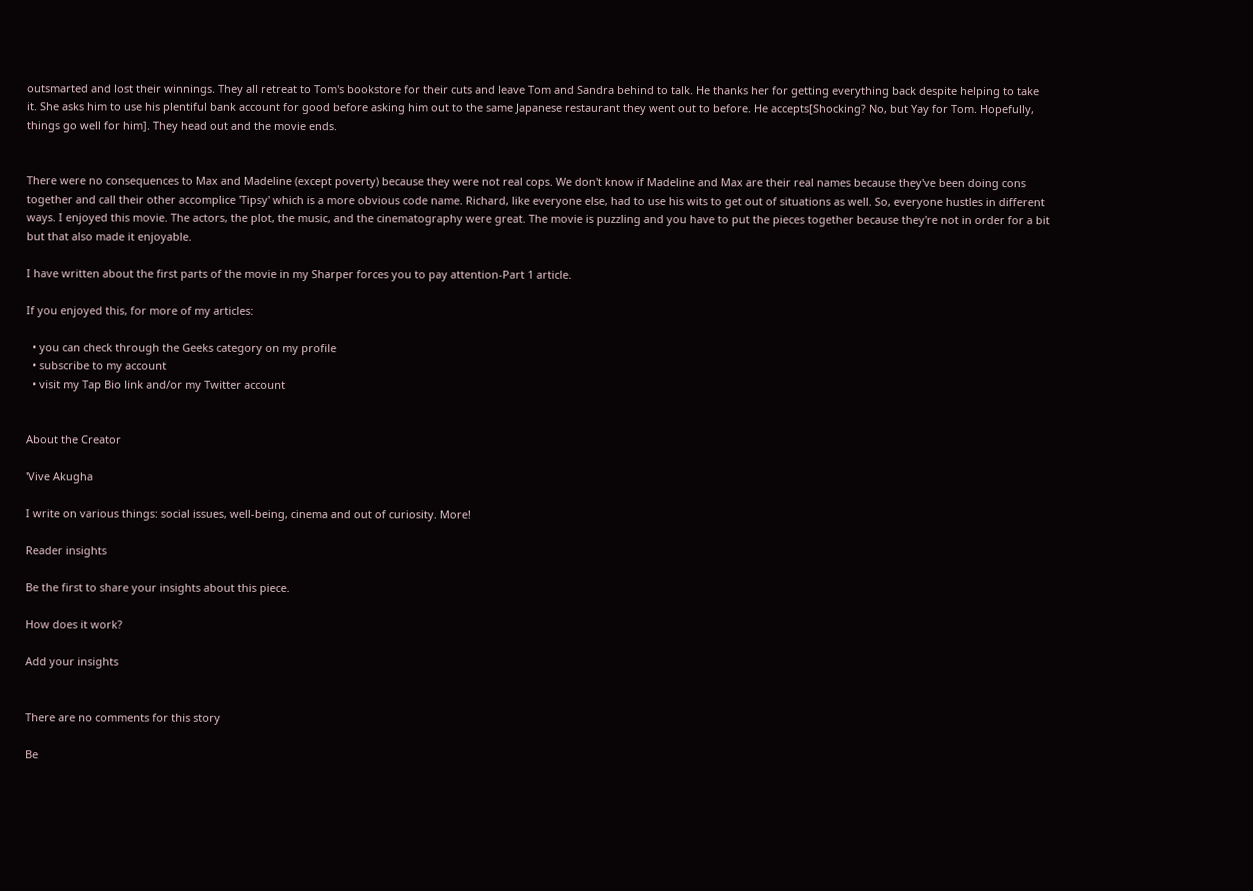outsmarted and lost their winnings. They all retreat to Tom's bookstore for their cuts and leave Tom and Sandra behind to talk. He thanks her for getting everything back despite helping to take it. She asks him to use his plentiful bank account for good before asking him out to the same Japanese restaurant they went out to before. He accepts[Shocking? No, but Yay for Tom. Hopefully, things go well for him]. They head out and the movie ends.


There were no consequences to Max and Madeline (except poverty) because they were not real cops. We don't know if Madeline and Max are their real names because they've been doing cons together and call their other accomplice 'Tipsy' which is a more obvious code name. Richard, like everyone else, had to use his wits to get out of situations as well. So, everyone hustles in different ways. I enjoyed this movie. The actors, the plot, the music, and the cinematography were great. The movie is puzzling and you have to put the pieces together because they're not in order for a bit but that also made it enjoyable.

I have written about the first parts of the movie in my Sharper forces you to pay attention-Part 1 article.

If you enjoyed this, for more of my articles:

  • you can check through the Geeks category on my profile
  • subscribe to my account
  • visit my Tap Bio link and/or my Twitter account


About the Creator

'Vive Akugha

I write on various things: social issues, well-being, cinema and out of curiosity. More!

Reader insights

Be the first to share your insights about this piece.

How does it work?

Add your insights


There are no comments for this story

Be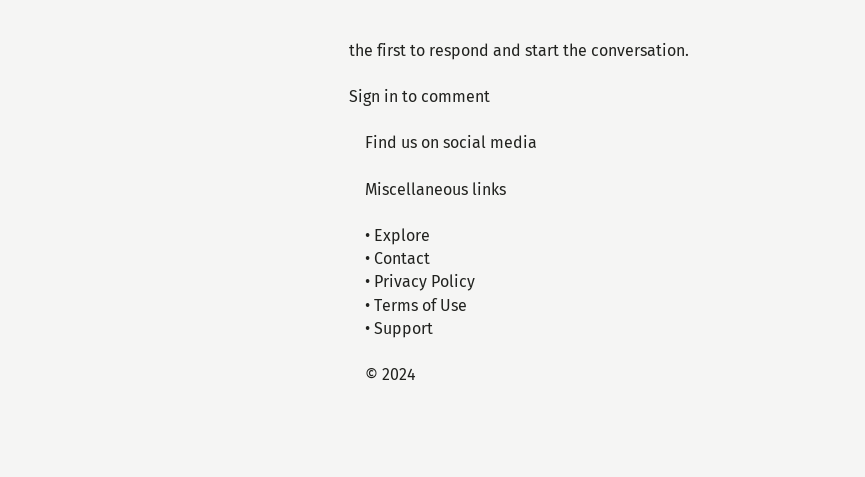the first to respond and start the conversation.

Sign in to comment

    Find us on social media

    Miscellaneous links

    • Explore
    • Contact
    • Privacy Policy
    • Terms of Use
    • Support

    © 2024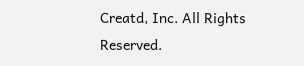Creatd, Inc. All Rights Reserved.